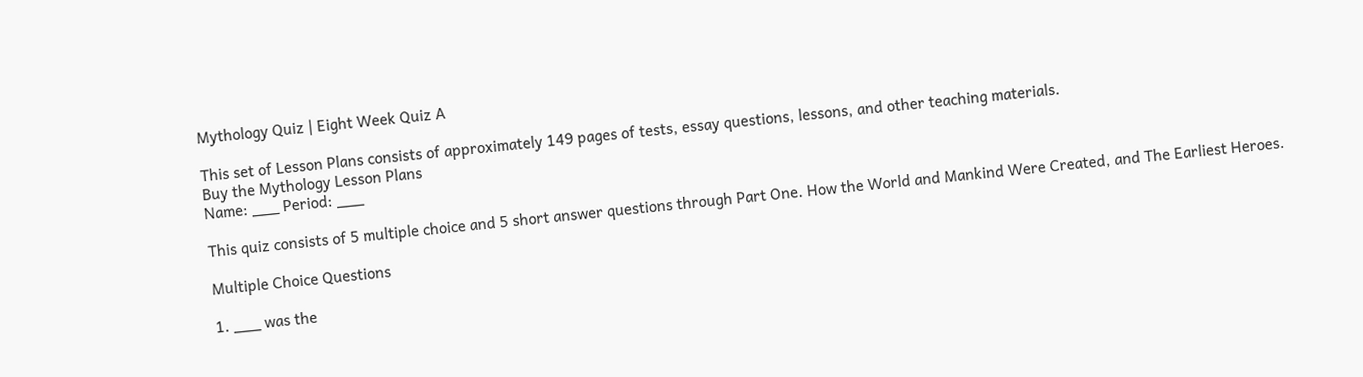Mythology Quiz | Eight Week Quiz A

This set of Lesson Plans consists of approximately 149 pages of tests, essay questions, lessons, and other teaching materials.
Buy the Mythology Lesson Plans
Name: ___ Period: ___

This quiz consists of 5 multiple choice and 5 short answer questions through Part One. How the World and Mankind Were Created, and The Earliest Heroes.

Multiple Choice Questions

1. ___ was the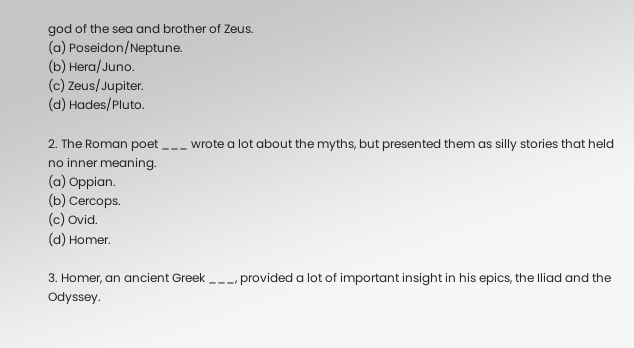god of the sea and brother of Zeus.
(a) Poseidon/Neptune.
(b) Hera/Juno.
(c) Zeus/Jupiter.
(d) Hades/Pluto.

2. The Roman poet ___ wrote a lot about the myths, but presented them as silly stories that held no inner meaning.
(a) Oppian.
(b) Cercops.
(c) Ovid.
(d) Homer.

3. Homer, an ancient Greek ___, provided a lot of important insight in his epics, the Iliad and the Odyssey.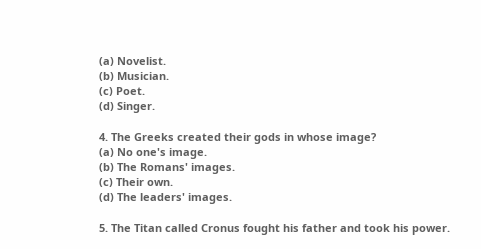(a) Novelist.
(b) Musician.
(c) Poet.
(d) Singer.

4. The Greeks created their gods in whose image?
(a) No one's image.
(b) The Romans' images.
(c) Their own.
(d) The leaders' images.

5. The Titan called Cronus fought his father and took his power.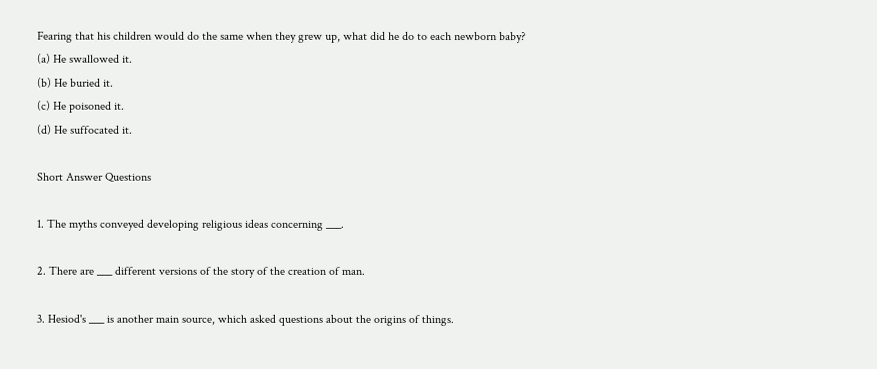Fearing that his children would do the same when they grew up, what did he do to each newborn baby?
(a) He swallowed it.
(b) He buried it.
(c) He poisoned it.
(d) He suffocated it.

Short Answer Questions

1. The myths conveyed developing religious ideas concerning ___.

2. There are ___ different versions of the story of the creation of man.

3. Hesiod's ___ is another main source, which asked questions about the origins of things.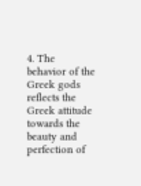4. The behavior of the Greek gods reflects the Greek attitude towards the beauty and perfection of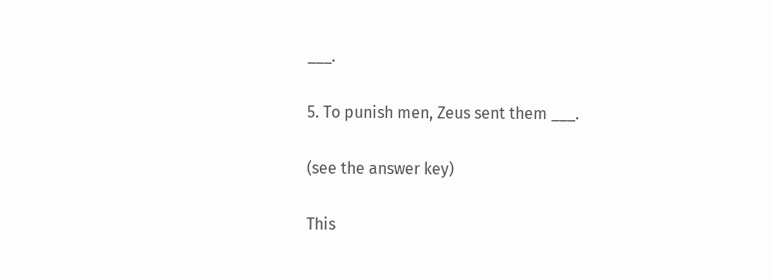___.

5. To punish men, Zeus sent them ___.

(see the answer key)

This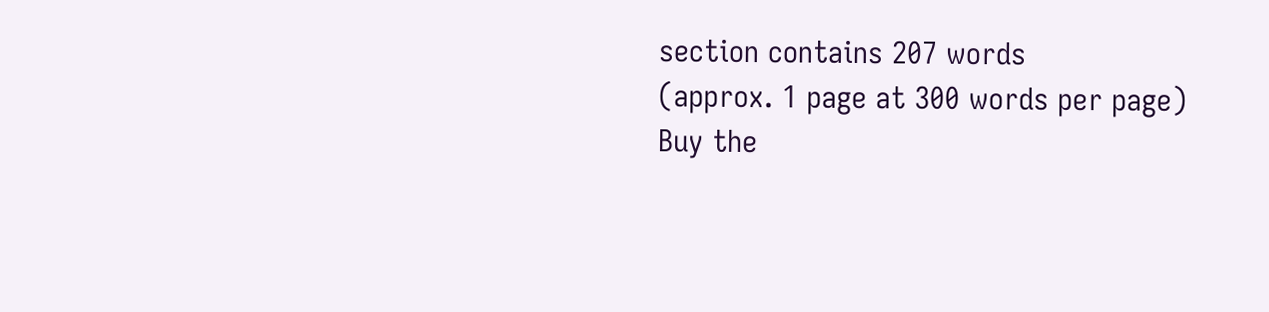section contains 207 words
(approx. 1 page at 300 words per page)
Buy the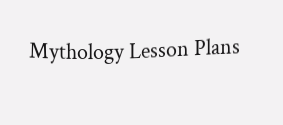Mythology Lesson Plans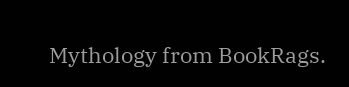Mythology from BookRags.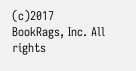(c)2017 BookRags, Inc. All rights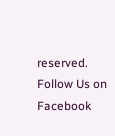reserved.
Follow Us on Facebook